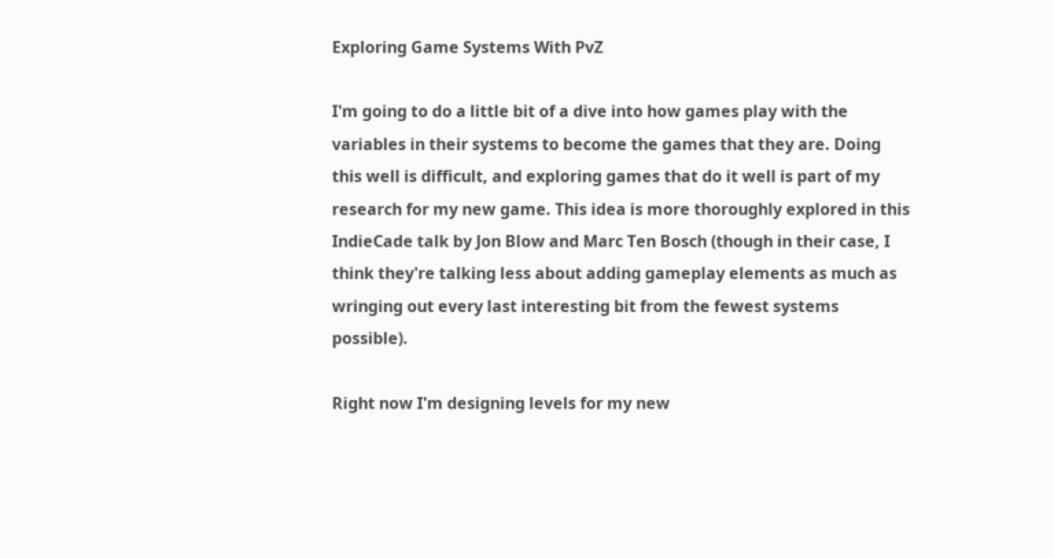Exploring Game Systems With PvZ

I'm going to do a little bit of a dive into how games play with the variables in their systems to become the games that they are. Doing this well is difficult, and exploring games that do it well is part of my research for my new game. This idea is more thoroughly explored in this IndieCade talk by Jon Blow and Marc Ten Bosch (though in their case, I think they're talking less about adding gameplay elements as much as wringing out every last interesting bit from the fewest systems possible).

Right now I'm designing levels for my new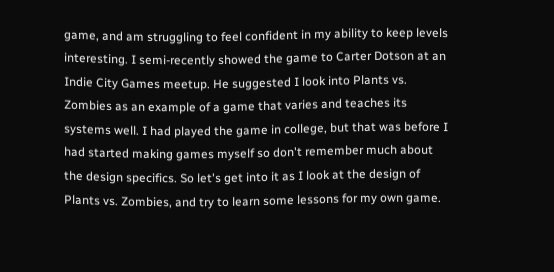game, and am struggling to feel confident in my ability to keep levels interesting. I semi-recently showed the game to Carter Dotson at an Indie City Games meetup. He suggested I look into Plants vs. Zombies as an example of a game that varies and teaches its systems well. I had played the game in college, but that was before I had started making games myself so don't remember much about the design specifics. So let's get into it as I look at the design of Plants vs. Zombies, and try to learn some lessons for my own game.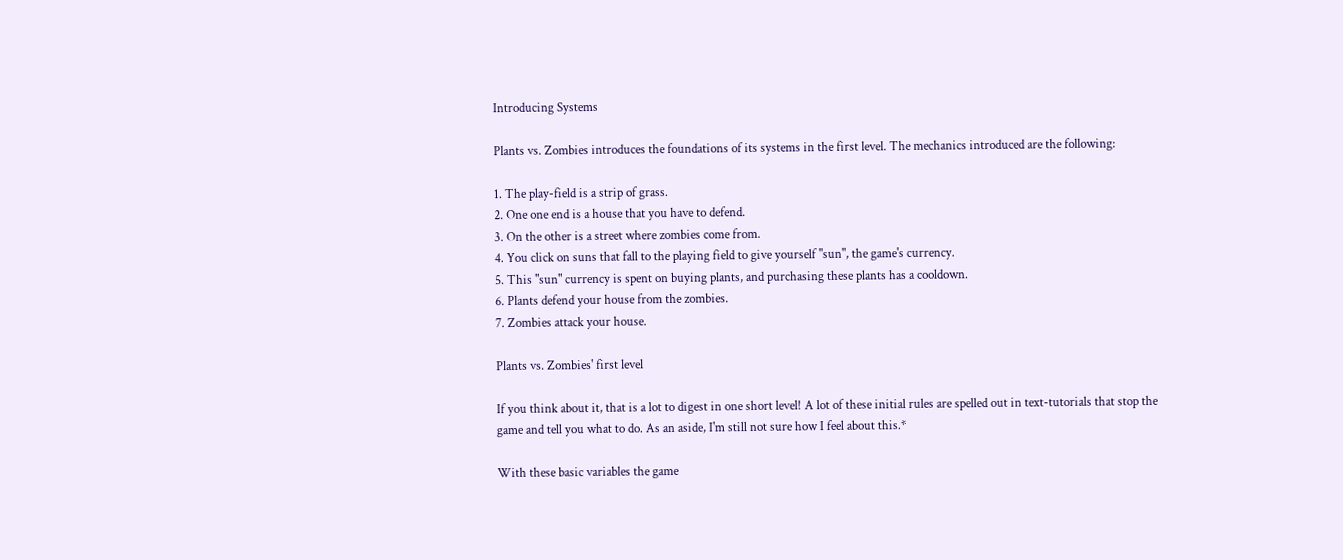Introducing Systems

Plants vs. Zombies introduces the foundations of its systems in the first level. The mechanics introduced are the following:

1. The play-field is a strip of grass.
2. One one end is a house that you have to defend.
3. On the other is a street where zombies come from.
4. You click on suns that fall to the playing field to give yourself "sun", the game's currency.
5. This "sun" currency is spent on buying plants, and purchasing these plants has a cooldown.
6. Plants defend your house from the zombies.
7. Zombies attack your house.

Plants vs. Zombies' first level

If you think about it, that is a lot to digest in one short level! A lot of these initial rules are spelled out in text-tutorials that stop the game and tell you what to do. As an aside, I'm still not sure how I feel about this.*

With these basic variables the game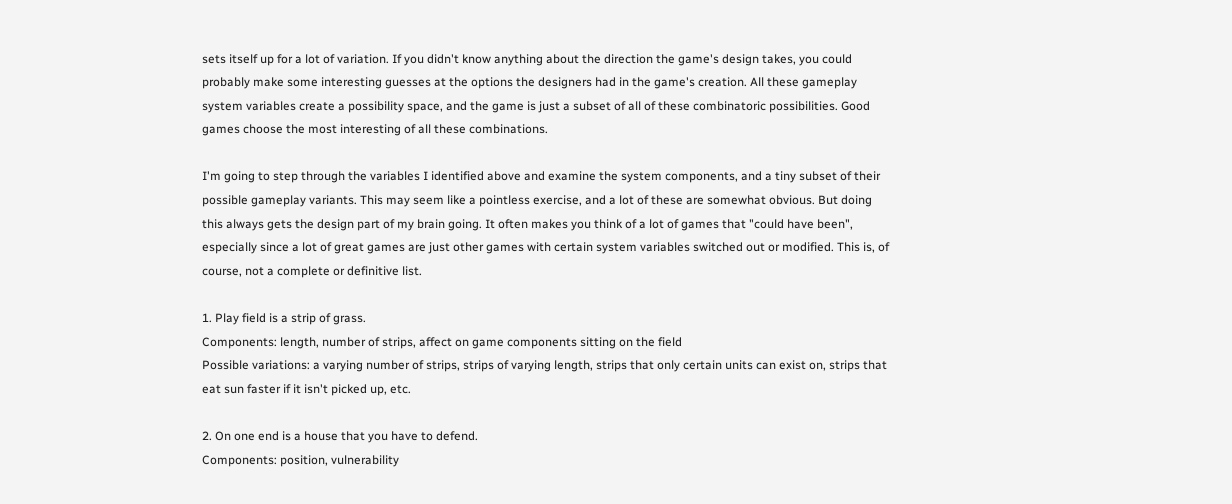sets itself up for a lot of variation. If you didn't know anything about the direction the game's design takes, you could probably make some interesting guesses at the options the designers had in the game's creation. All these gameplay system variables create a possibility space, and the game is just a subset of all of these combinatoric possibilities. Good games choose the most interesting of all these combinations.

I'm going to step through the variables I identified above and examine the system components, and a tiny subset of their possible gameplay variants. This may seem like a pointless exercise, and a lot of these are somewhat obvious. But doing this always gets the design part of my brain going. It often makes you think of a lot of games that "could have been", especially since a lot of great games are just other games with certain system variables switched out or modified. This is, of course, not a complete or definitive list.

1. Play field is a strip of grass.
Components: length, number of strips, affect on game components sitting on the field
Possible variations: a varying number of strips, strips of varying length, strips that only certain units can exist on, strips that eat sun faster if it isn't picked up, etc.

2. On one end is a house that you have to defend.
Components: position, vulnerability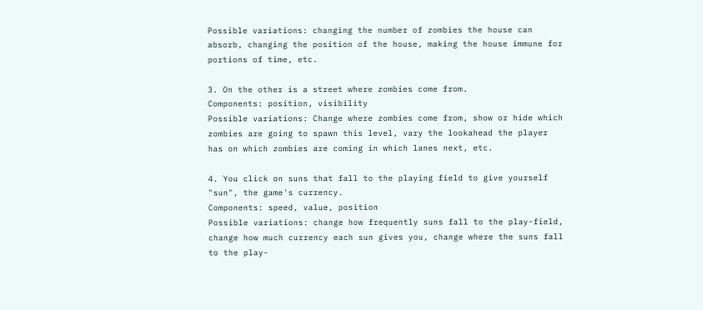Possible variations: changing the number of zombies the house can absorb, changing the position of the house, making the house immune for portions of time, etc.

3. On the other is a street where zombies come from.
Components: position, visibility
Possible variations: Change where zombies come from, show or hide which zombies are going to spawn this level, vary the lookahead the player has on which zombies are coming in which lanes next, etc.

4. You click on suns that fall to the playing field to give yourself "sun", the game's currency.
Components: speed, value, position
Possible variations: change how frequently suns fall to the play-field, change how much currency each sun gives you, change where the suns fall to the play-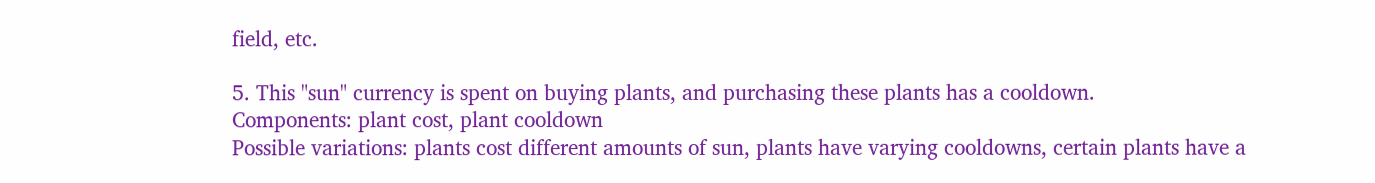field, etc.

5. This "sun" currency is spent on buying plants, and purchasing these plants has a cooldown.
Components: plant cost, plant cooldown
Possible variations: plants cost different amounts of sun, plants have varying cooldowns, certain plants have a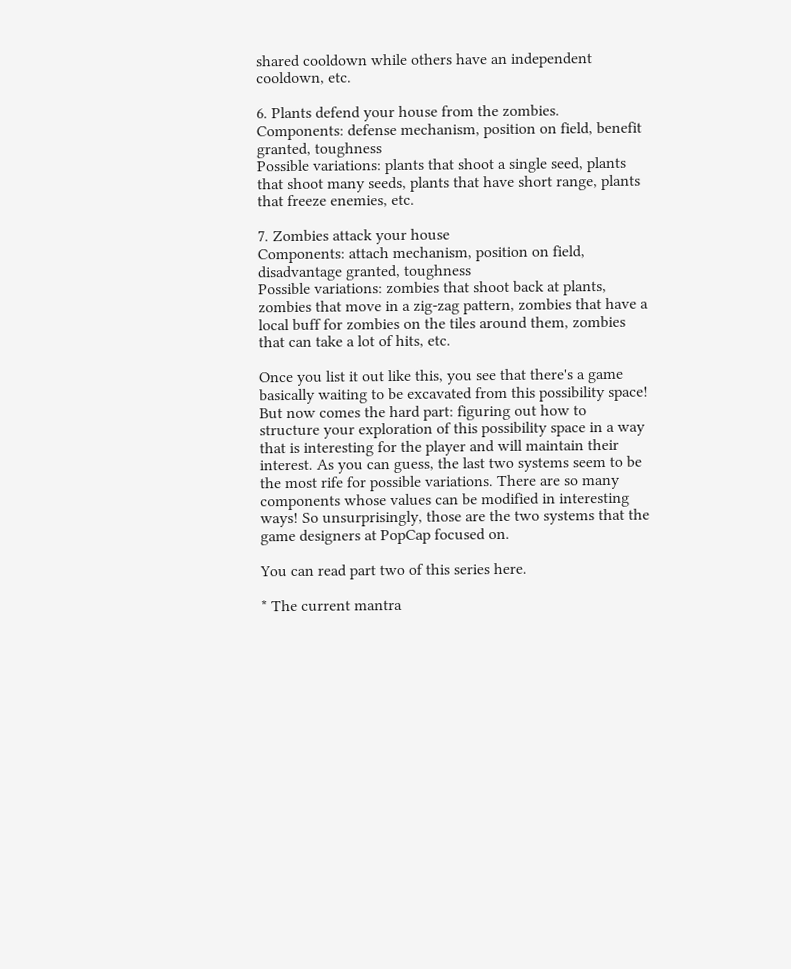shared cooldown while others have an independent cooldown, etc.

6. Plants defend your house from the zombies.
Components: defense mechanism, position on field, benefit granted, toughness
Possible variations: plants that shoot a single seed, plants that shoot many seeds, plants that have short range, plants that freeze enemies, etc.

7. Zombies attack your house
Components: attach mechanism, position on field, disadvantage granted, toughness
Possible variations: zombies that shoot back at plants, zombies that move in a zig-zag pattern, zombies that have a local buff for zombies on the tiles around them, zombies that can take a lot of hits, etc.

Once you list it out like this, you see that there's a game basically waiting to be excavated from this possibility space! But now comes the hard part: figuring out how to structure your exploration of this possibility space in a way that is interesting for the player and will maintain their interest. As you can guess, the last two systems seem to be the most rife for possible variations. There are so many components whose values can be modified in interesting ways! So unsurprisingly, those are the two systems that the game designers at PopCap focused on.

You can read part two of this series here.

* The current mantra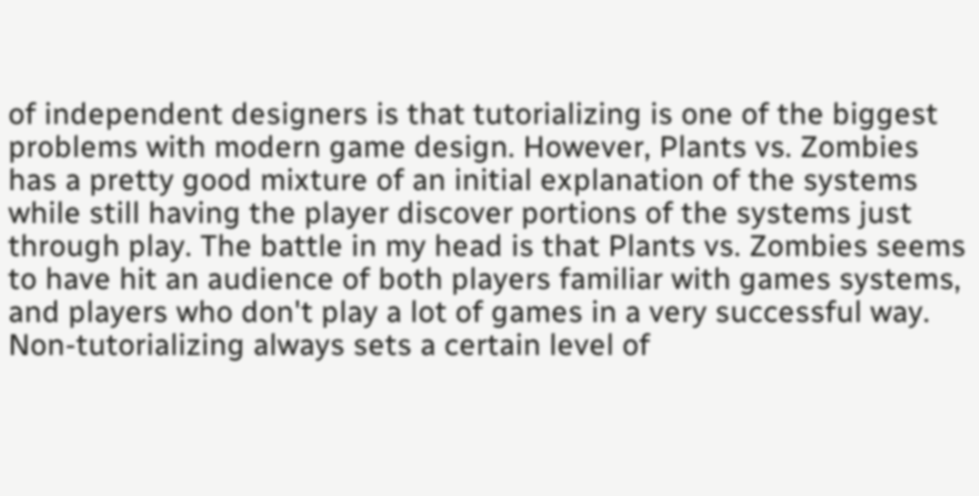of independent designers is that tutorializing is one of the biggest problems with modern game design. However, Plants vs. Zombies has a pretty good mixture of an initial explanation of the systems while still having the player discover portions of the systems just through play. The battle in my head is that Plants vs. Zombies seems to have hit an audience of both players familiar with games systems, and players who don't play a lot of games in a very successful way. Non-tutorializing always sets a certain level of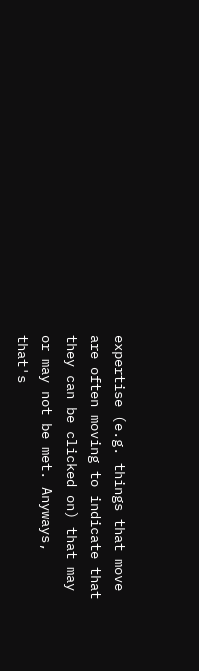expertise (e.g. things that move are often moving to indicate that they can be clicked on) that may or may not be met. Anyways, that's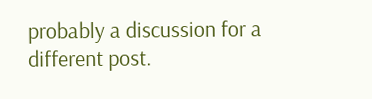probably a discussion for a different post.